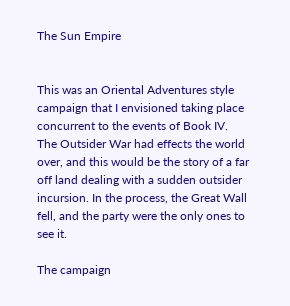The Sun Empire


This was an Oriental Adventures style campaign that I envisioned taking place concurrent to the events of Book IV. The Outsider War had effects the world over, and this would be the story of a far off land dealing with a sudden outsider incursion. In the process, the Great Wall fell, and the party were the only ones to see it.

The campaign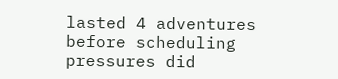lasted 4 adventures before scheduling pressures did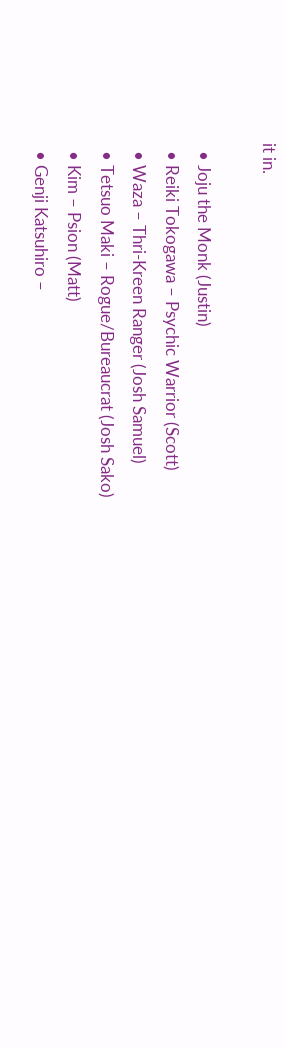it in.

  • Joju the Monk (Justin)
  • Reiki Tokogawa – Psychic Warrior (Scott)
  • Waza – Thri-Kreen Ranger (Josh Samuel)
  • Tetsuo Maki – Rogue/Bureaucrat (Josh Sako)
  • Kim – Psion (Matt)
  • Genji Katsuhiro –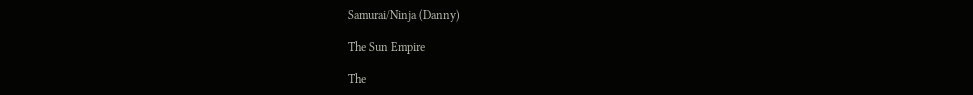Samurai/Ninja (Danny)

The Sun Empire

The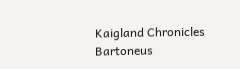Kaigland Chronicles Bartoneus